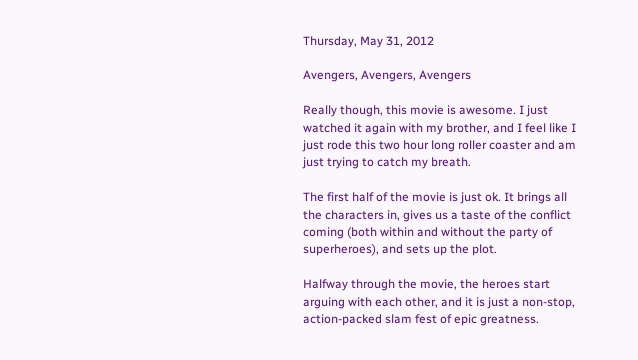Thursday, May 31, 2012

Avengers, Avengers, Avengers

Really though, this movie is awesome. I just watched it again with my brother, and I feel like I just rode this two hour long roller coaster and am just trying to catch my breath.

The first half of the movie is just ok. It brings all the characters in, gives us a taste of the conflict coming (both within and without the party of superheroes), and sets up the plot.

Halfway through the movie, the heroes start arguing with each other, and it is just a non-stop, action-packed slam fest of epic greatness.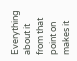Everything about it from that point on makes it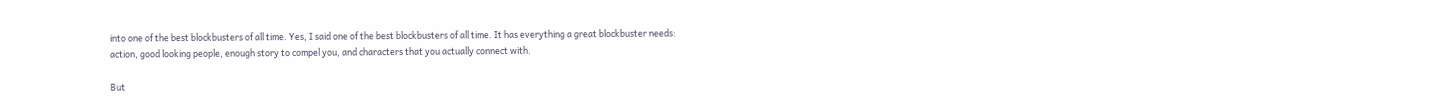into one of the best blockbusters of all time. Yes, I said one of the best blockbusters of all time. It has everything a great blockbuster needs: action, good looking people, enough story to compel you, and characters that you actually connect with.

But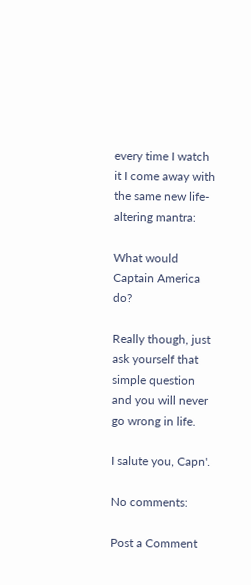every time I watch it I come away with the same new life-altering mantra:

What would Captain America do?

Really though, just ask yourself that simple question and you will never go wrong in life.

I salute you, Capn'.

No comments:

Post a Comment